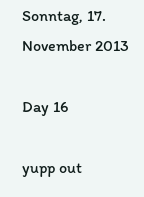Sonntag, 17. November 2013

Day 16

yupp out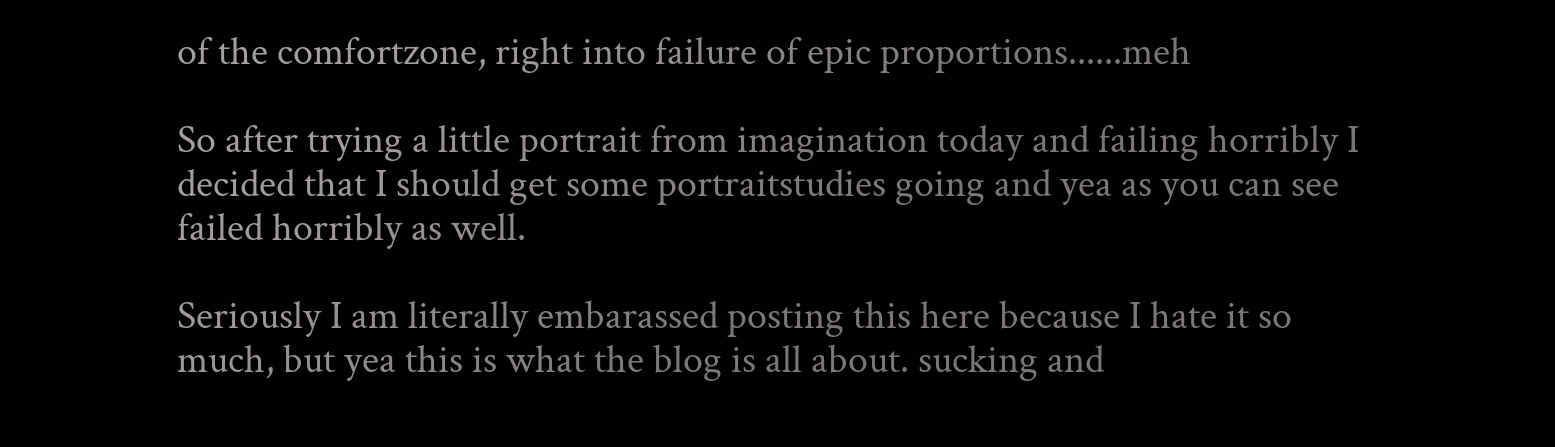of the comfortzone, right into failure of epic proportions......meh

So after trying a little portrait from imagination today and failing horribly I decided that I should get some portraitstudies going and yea as you can see failed horribly as well.

Seriously I am literally embarassed posting this here because I hate it so much, but yea this is what the blog is all about. sucking and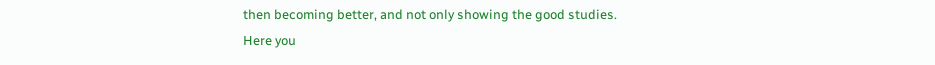then becoming better, and not only showing the good studies.
Here you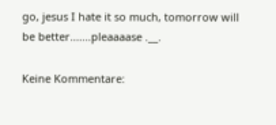go, jesus I hate it so much, tomorrow will be better.......pleaaaase .__.

Keine Kommentare: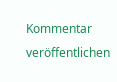Kommentar veröffentlichen